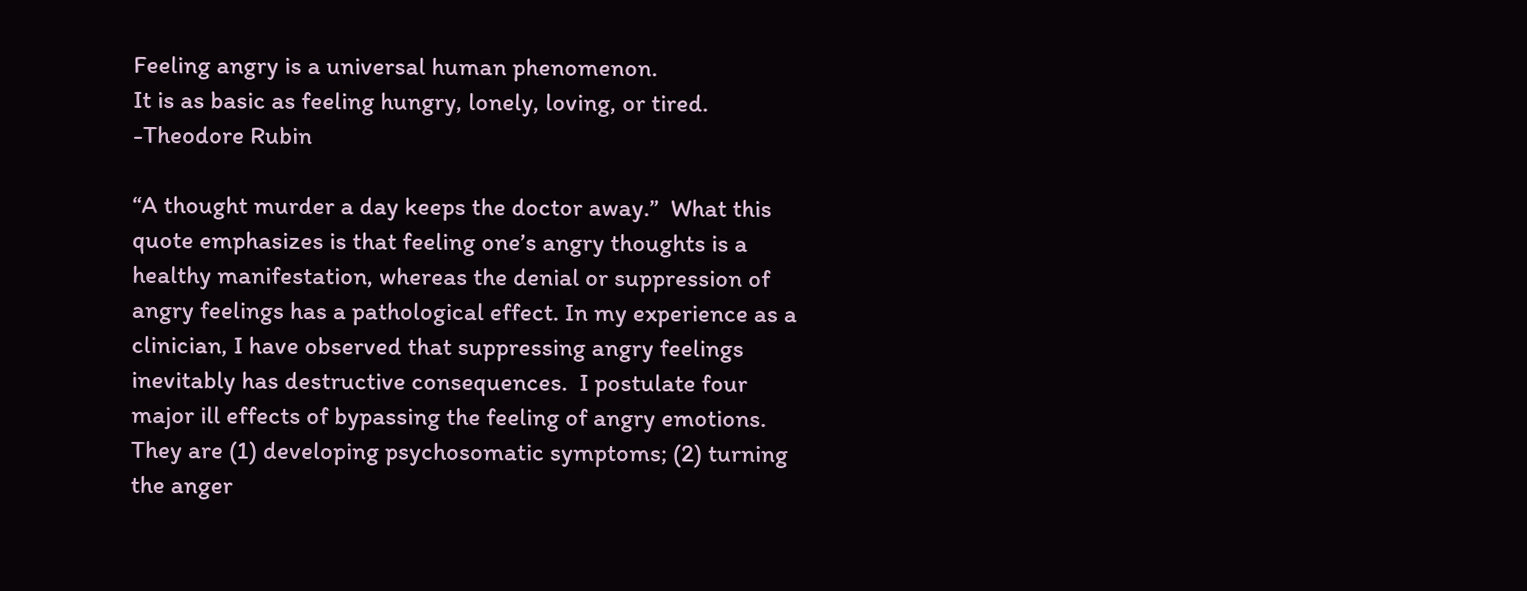Feeling angry is a universal human phenomenon.
It is as basic as feeling hungry, lonely, loving, or tired.
-Theodore Rubin

“A thought murder a day keeps the doctor away.”  What this quote emphasizes is that feeling one’s angry thoughts is a healthy manifestation, whereas the denial or suppression of angry feelings has a pathological effect. In my experience as a clinician, I have observed that suppressing angry feelings inevitably has destructive consequences.  I postulate four major ill effects of bypassing the feeling of angry emotions. They are (1) developing psychosomatic symptoms; (2) turning the anger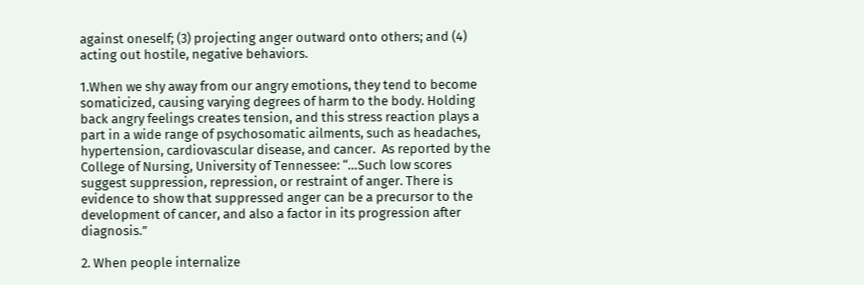against oneself; (3) projecting anger outward onto others; and (4) acting out hostile, negative behaviors.

1.When we shy away from our angry emotions, they tend to become somaticized, causing varying degrees of harm to the body. Holding back angry feelings creates tension, and this stress reaction plays a part in a wide range of psychosomatic ailments, such as headaches, hypertension, cardiovascular disease, and cancer.  As reported by the College of Nursing, University of Tennessee: “…Such low scores suggest suppression, repression, or restraint of anger. There is evidence to show that suppressed anger can be a precursor to the development of cancer, and also a factor in its progression after diagnosis.”

2. When people internalize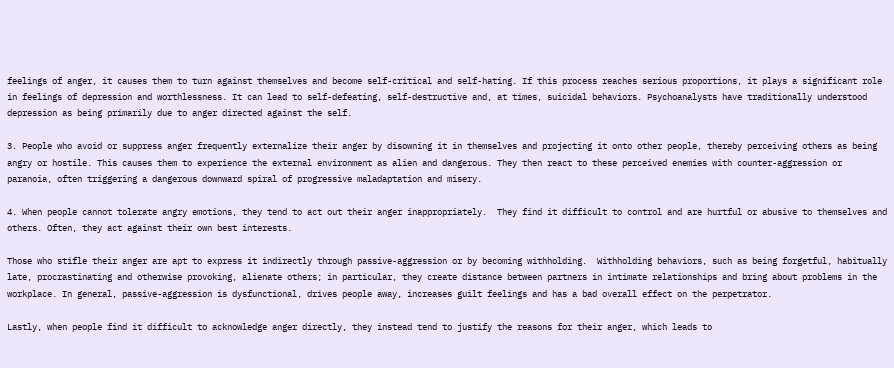feelings of anger, it causes them to turn against themselves and become self-critical and self-hating. If this process reaches serious proportions, it plays a significant role in feelings of depression and worthlessness. It can lead to self-defeating, self-destructive and, at times, suicidal behaviors. Psychoanalysts have traditionally understood depression as being primarily due to anger directed against the self.

3. People who avoid or suppress anger frequently externalize their anger by disowning it in themselves and projecting it onto other people, thereby perceiving others as being angry or hostile. This causes them to experience the external environment as alien and dangerous. They then react to these perceived enemies with counter-aggression or paranoia, often triggering a dangerous downward spiral of progressive maladaptation and misery.

4. When people cannot tolerate angry emotions, they tend to act out their anger inappropriately.  They find it difficult to control and are hurtful or abusive to themselves and others. Often, they act against their own best interests.

Those who stifle their anger are apt to express it indirectly through passive-aggression or by becoming withholding.  Withholding behaviors, such as being forgetful, habitually late, procrastinating and otherwise provoking, alienate others; in particular, they create distance between partners in intimate relationships and bring about problems in the workplace. In general, passive-aggression is dysfunctional, drives people away, increases guilt feelings and has a bad overall effect on the perpetrator.

Lastly, when people find it difficult to acknowledge anger directly, they instead tend to justify the reasons for their anger, which leads to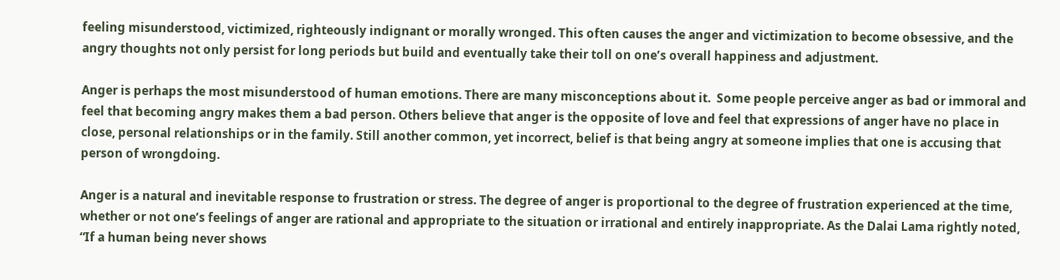feeling misunderstood, victimized, righteously indignant or morally wronged. This often causes the anger and victimization to become obsessive, and the angry thoughts not only persist for long periods but build and eventually take their toll on one’s overall happiness and adjustment.

Anger is perhaps the most misunderstood of human emotions. There are many misconceptions about it.  Some people perceive anger as bad or immoral and feel that becoming angry makes them a bad person. Others believe that anger is the opposite of love and feel that expressions of anger have no place in close, personal relationships or in the family. Still another common, yet incorrect, belief is that being angry at someone implies that one is accusing that person of wrongdoing.

Anger is a natural and inevitable response to frustration or stress. The degree of anger is proportional to the degree of frustration experienced at the time, whether or not one’s feelings of anger are rational and appropriate to the situation or irrational and entirely inappropriate. As the Dalai Lama rightly noted, “If a human being never shows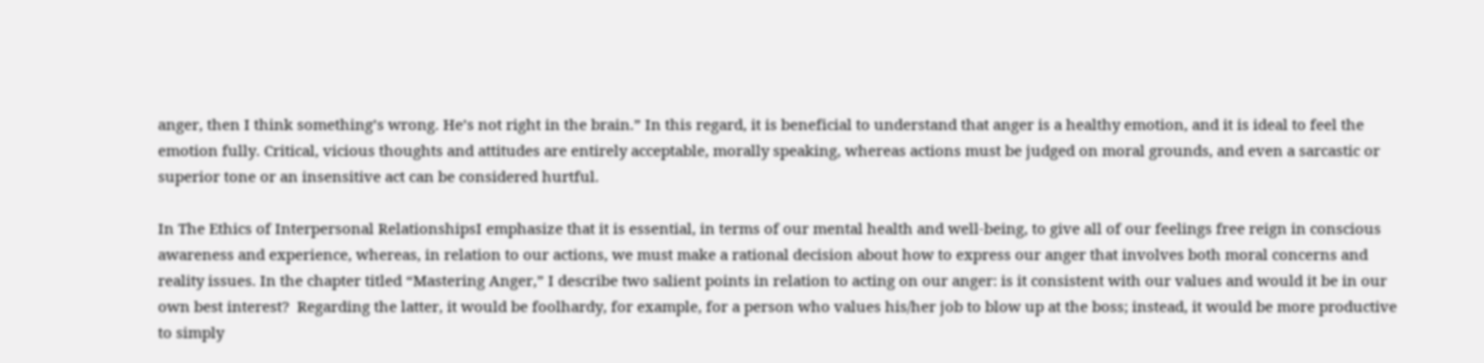anger, then I think something’s wrong. He’s not right in the brain.” In this regard, it is beneficial to understand that anger is a healthy emotion, and it is ideal to feel the emotion fully. Critical, vicious thoughts and attitudes are entirely acceptable, morally speaking, whereas actions must be judged on moral grounds, and even a sarcastic or superior tone or an insensitive act can be considered hurtful.

In The Ethics of Interpersonal RelationshipsI emphasize that it is essential, in terms of our mental health and well-being, to give all of our feelings free reign in conscious awareness and experience, whereas, in relation to our actions, we must make a rational decision about how to express our anger that involves both moral concerns and reality issues. In the chapter titled “Mastering Anger,” I describe two salient points in relation to acting on our anger: is it consistent with our values and would it be in our own best interest?  Regarding the latter, it would be foolhardy, for example, for a person who values his/her job to blow up at the boss; instead, it would be more productive to simply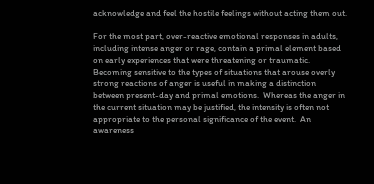acknowledge and feel the hostile feelings without acting them out.

For the most part, over-reactive emotional responses in adults, including intense anger or rage, contain a primal element based on early experiences that were threatening or traumatic.  Becoming sensitive to the types of situations that arouse overly strong reactions of anger is useful in making a distinction between present-day and primal emotions.  Whereas the anger in the current situation may be justified, the intensity is often not appropriate to the personal significance of the event.  An awareness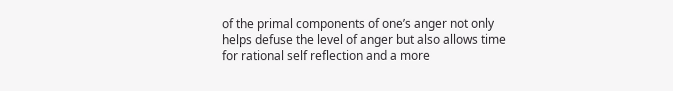of the primal components of one’s anger not only helps defuse the level of anger but also allows time for rational self reflection and a more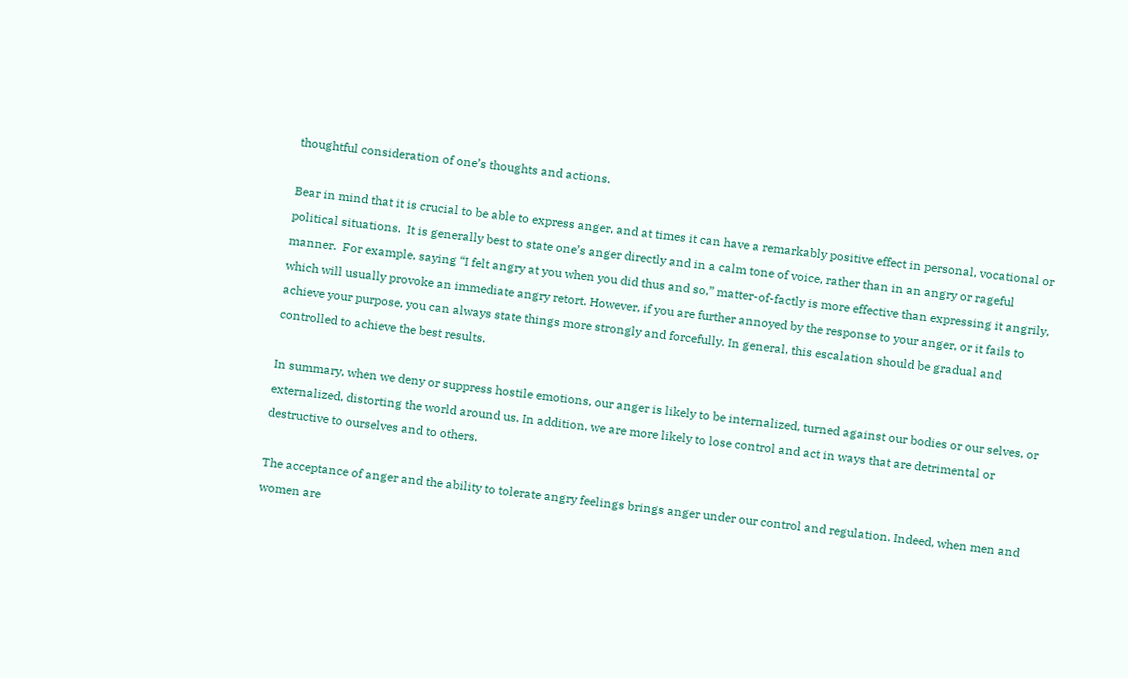thoughtful consideration of one’s thoughts and actions.

Bear in mind that it is crucial to be able to express anger, and at times it can have a remarkably positive effect in personal, vocational or political situations.  It is generally best to state one’s anger directly and in a calm tone of voice, rather than in an angry or rageful manner.  For example, saying “I felt angry at you when you did thus and so,” matter-of-factly is more effective than expressing it angrily, which will usually provoke an immediate angry retort. However, if you are further annoyed by the response to your anger, or it fails to achieve your purpose, you can always state things more strongly and forcefully. In general, this escalation should be gradual and controlled to achieve the best results.

In summary, when we deny or suppress hostile emotions, our anger is likely to be internalized, turned against our bodies or our selves, or externalized, distorting the world around us. In addition, we are more likely to lose control and act in ways that are detrimental or destructive to ourselves and to others.

The acceptance of anger and the ability to tolerate angry feelings brings anger under our control and regulation. Indeed, when men and women are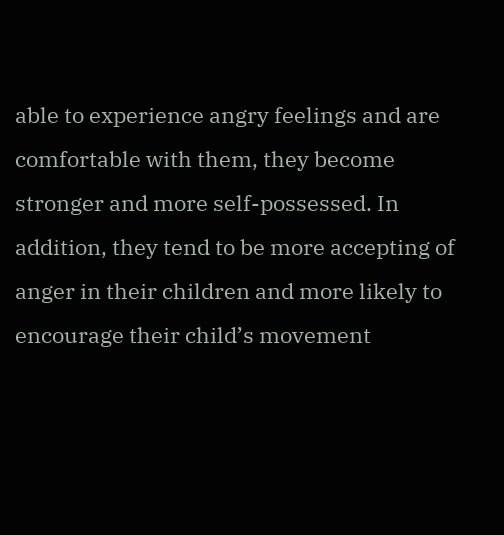able to experience angry feelings and are comfortable with them, they become stronger and more self-possessed. In addition, they tend to be more accepting of anger in their children and more likely to encourage their child’s movement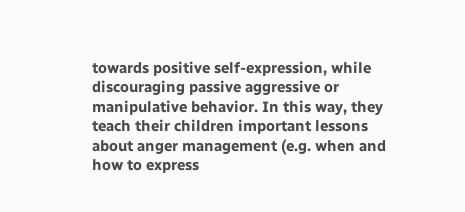towards positive self-expression, while discouraging passive aggressive or manipulative behavior. In this way, they teach their children important lessons about anger management (e.g. when and how to express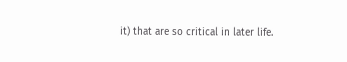it) that are so critical in later life.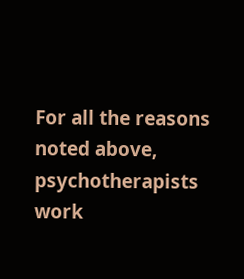For all the reasons noted above, psychotherapists work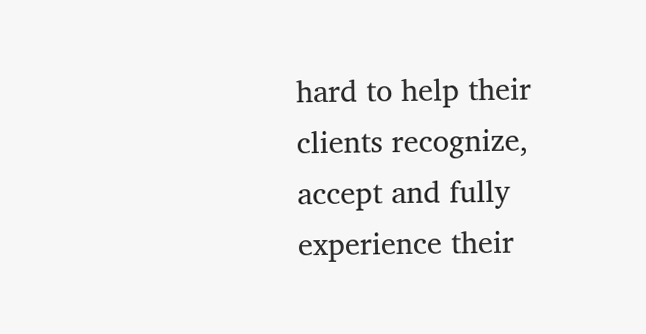hard to help their clients recognize, accept and fully experience their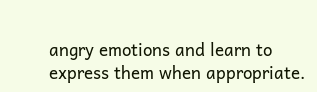angry emotions and learn to express them when appropriate.